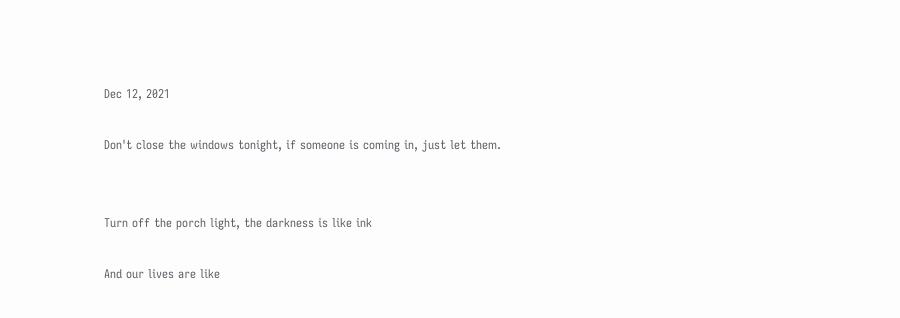Dec 12, 2021

Don't close the windows tonight, if someone is coming in, just let them.


Turn off the porch light, the darkness is like ink

And our lives are like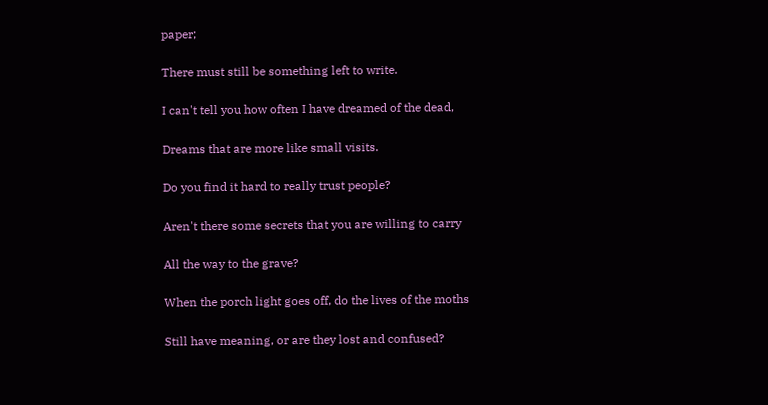paper;

There must still be something left to write.

I can't tell you how often I have dreamed of the dead,

Dreams that are more like small visits.

Do you find it hard to really trust people?

Aren't there some secrets that you are willing to carry

All the way to the grave?

When the porch light goes off, do the lives of the moths

Still have meaning, or are they lost and confused?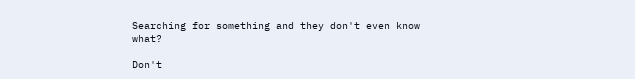Searching for something and they don't even know what?

Don't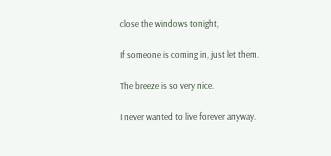close the windows tonight,

If someone is coming in, just let them.

The breeze is so very nice.

I never wanted to live forever anyway.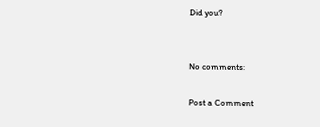Did you?


No comments:

Post a Comment